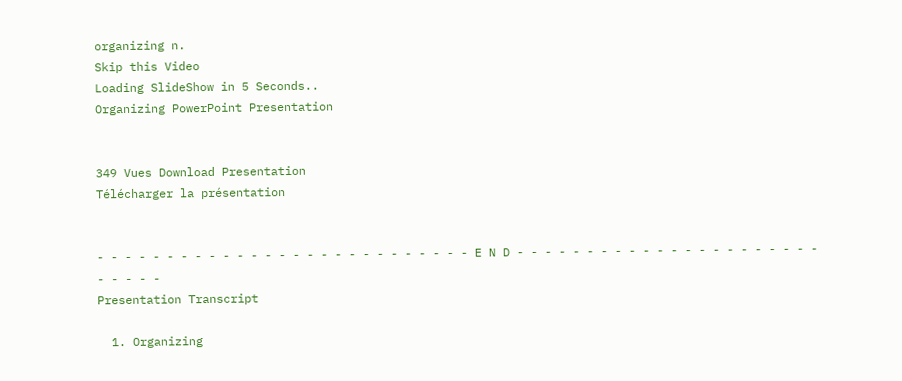organizing n.
Skip this Video
Loading SlideShow in 5 Seconds..
Organizing PowerPoint Presentation


349 Vues Download Presentation
Télécharger la présentation


- - - - - - - - - - - - - - - - - - - - - - - - - - - E N D - - - - - - - - - - - - - - - - - - - - - - - - - - -
Presentation Transcript

  1. Organizing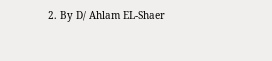2. By D/ Ahlam EL-Shaer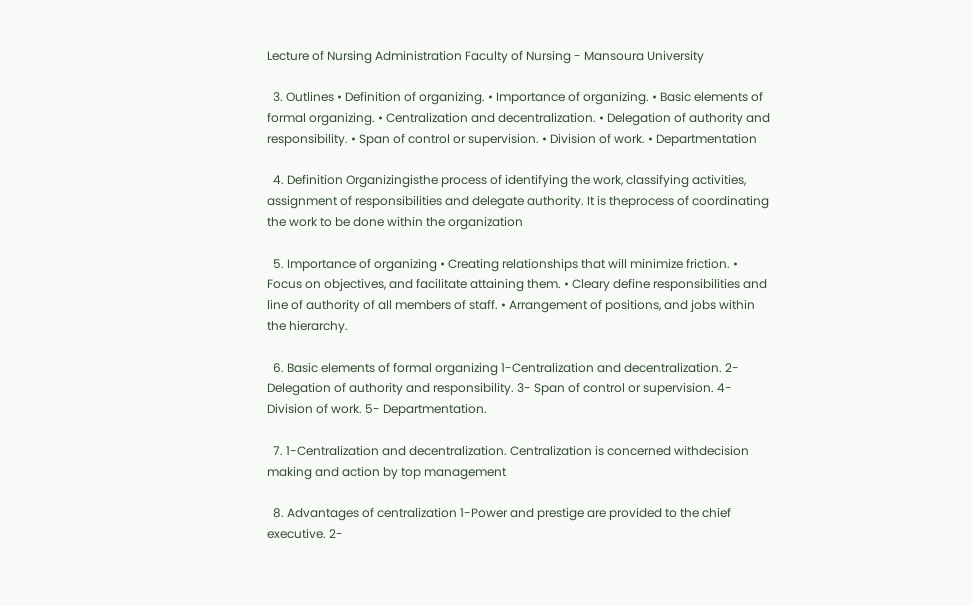Lecture of Nursing Administration Faculty of Nursing - Mansoura University

  3. Outlines • Definition of organizing. • Importance of organizing. • Basic elements of formal organizing. • Centralization and decentralization. • Delegation of authority and responsibility. • Span of control or supervision. • Division of work. • Departmentation

  4. Definition Organizingisthe process of identifying the work, classifying activities, assignment of responsibilities and delegate authority. It is theprocess of coordinating the work to be done within the organization

  5. Importance of organizing • Creating relationships that will minimize friction. • Focus on objectives, and facilitate attaining them. • Cleary define responsibilities and line of authority of all members of staff. • Arrangement of positions, and jobs within the hierarchy.

  6. Basic elements of formal organizing 1-Centralization and decentralization. 2- Delegation of authority and responsibility. 3- Span of control or supervision. 4- Division of work. 5- Departmentation.

  7. 1-Centralization and decentralization. Centralization is concerned withdecision making and action by top management

  8. Advantages of centralization 1-Power and prestige are provided to the chief executive. 2-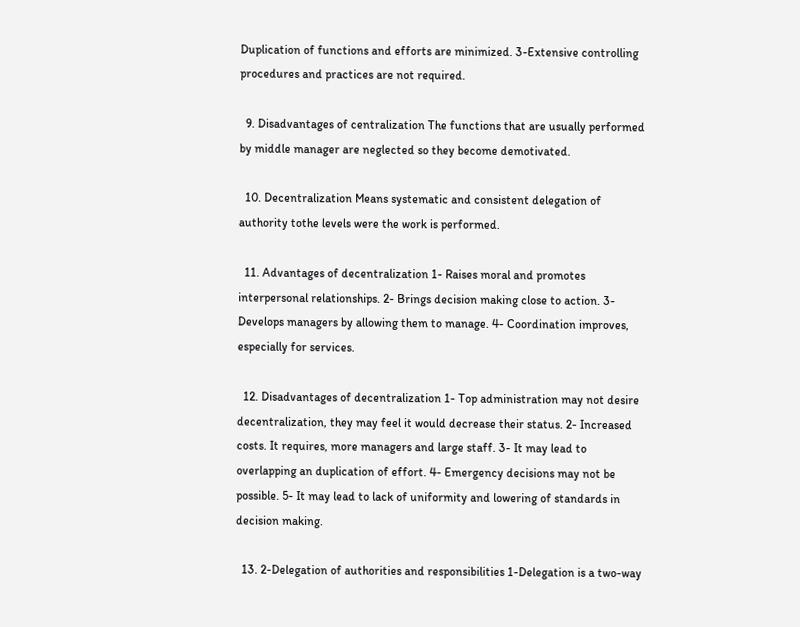Duplication of functions and efforts are minimized. 3-Extensive controlling procedures and practices are not required.

  9. Disadvantages of centralization The functions that are usually performed by middle manager are neglected so they become demotivated.

  10. Decentralization Means systematic and consistent delegation of authority tothe levels were the work is performed.

  11. Advantages of decentralization 1- Raises moral and promotes interpersonal relationships. 2- Brings decision making close to action. 3- Develops managers by allowing them to manage. 4- Coordination improves, especially for services.

  12. Disadvantages of decentralization 1- Top administration may not desire decentralization, they may feel it would decrease their status. 2- Increased costs. It requires, more managers and large staff. 3- It may lead to overlapping an duplication of effort. 4- Emergency decisions may not be possible. 5- It may lead to lack of uniformity and lowering of standards in decision making.

  13. 2-Delegation of authorities and responsibilities 1-Delegation is a two-way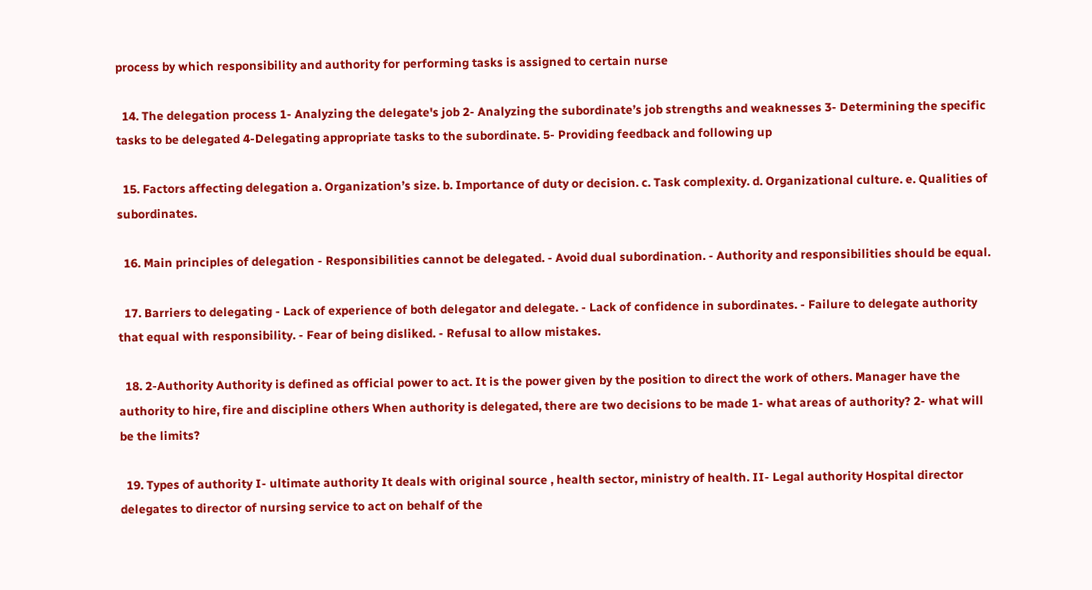process by which responsibility and authority for performing tasks is assigned to certain nurse

  14. The delegation process 1- Analyzing the delegate's job 2- Analyzing the subordinate’s job strengths and weaknesses 3- Determining the specific tasks to be delegated 4-Delegating appropriate tasks to the subordinate. 5- Providing feedback and following up

  15. Factors affecting delegation a. Organization’s size. b. Importance of duty or decision. c. Task complexity. d. Organizational culture. e. Qualities of subordinates.

  16. Main principles of delegation - Responsibilities cannot be delegated. - Avoid dual subordination. - Authority and responsibilities should be equal.

  17. Barriers to delegating - Lack of experience of both delegator and delegate. - Lack of confidence in subordinates. - Failure to delegate authority that equal with responsibility. - Fear of being disliked. - Refusal to allow mistakes.

  18. 2-Authority Authority is defined as official power to act. It is the power given by the position to direct the work of others. Manager have the authority to hire, fire and discipline others When authority is delegated, there are two decisions to be made 1- what areas of authority? 2- what will be the limits?

  19. Types of authority I- ultimate authority It deals with original source , health sector, ministry of health. II- Legal authority Hospital director delegates to director of nursing service to act on behalf of the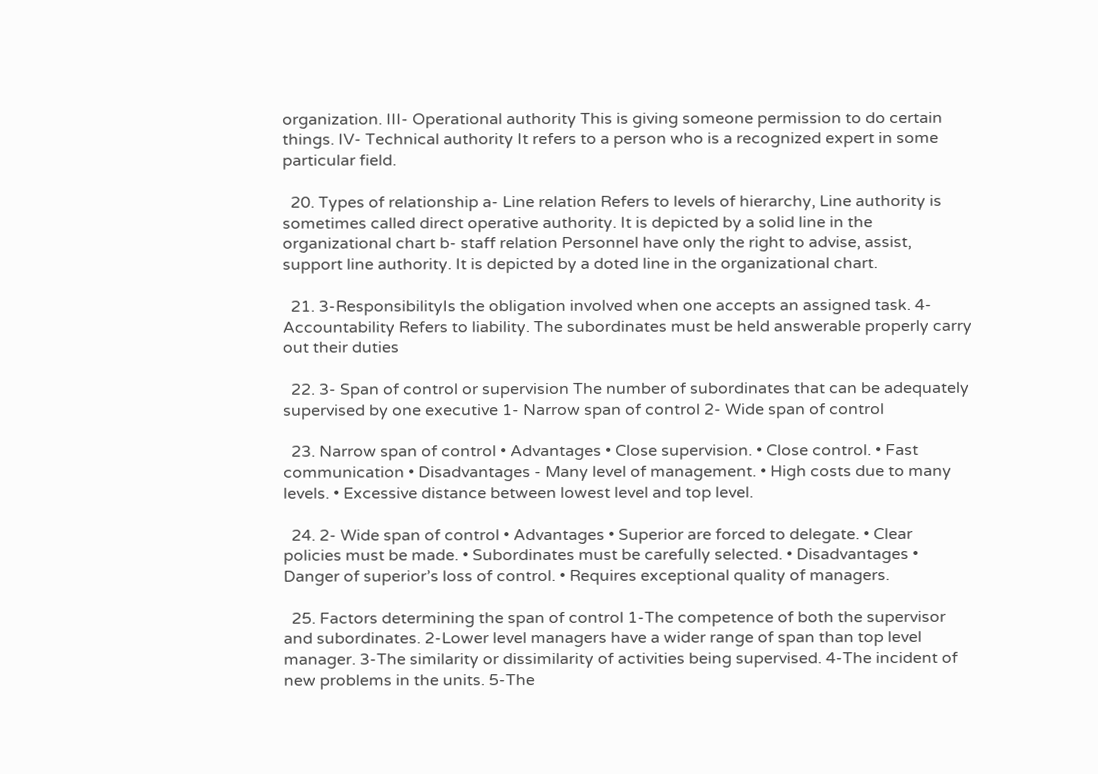organization. III- Operational authority This is giving someone permission to do certain things. IV- Technical authority It refers to a person who is a recognized expert in some particular field.

  20. Types of relationship a- Line relation Refers to levels of hierarchy, Line authority is sometimes called direct operative authority. It is depicted by a solid line in the organizational chart b- staff relation Personnel have only the right to advise, assist, support line authority. It is depicted by a doted line in the organizational chart.

  21. 3-ResponsibilityIs the obligation involved when one accepts an assigned task. 4-Accountability Refers to liability. The subordinates must be held answerable properly carry out their duties

  22. 3- Span of control or supervision The number of subordinates that can be adequately supervised by one executive 1- Narrow span of control 2- Wide span of control

  23. Narrow span of control • Advantages • Close supervision. • Close control. • Fast communication • Disadvantages - Many level of management. • High costs due to many levels. • Excessive distance between lowest level and top level.

  24. 2- Wide span of control • Advantages • Superior are forced to delegate. • Clear policies must be made. • Subordinates must be carefully selected. • Disadvantages • Danger of superior’s loss of control. • Requires exceptional quality of managers.

  25. Factors determining the span of control 1-The competence of both the supervisor and subordinates. 2-Lower level managers have a wider range of span than top level manager. 3-The similarity or dissimilarity of activities being supervised. 4-The incident of new problems in the units. 5-The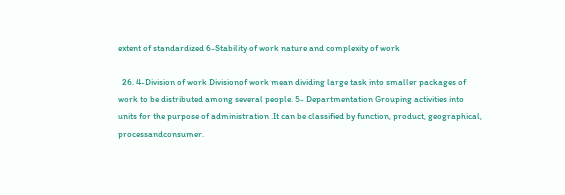extent of standardized 6-Stability of work nature and complexity of work

  26. 4-Division of work Divisionof work mean dividing large task into smaller packages of work to be distributed among several people. 5- Departmentation Grouping activities into units for the purpose of administration .It can be classified by function, product, geographical, processandconsumer.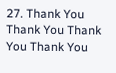27. Thank You Thank You Thank You Thank You